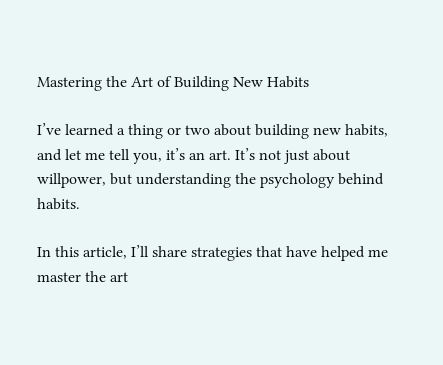Mastering the Art of Building New Habits

I’ve learned a thing or two about building new habits, and let me tell you, it’s an art. It’s not just about willpower, but understanding the psychology behind habits.

In this article, I’ll share strategies that have helped me master the art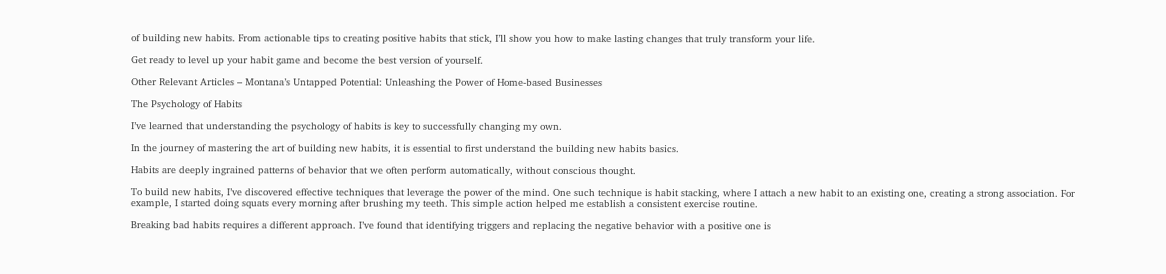of building new habits. From actionable tips to creating positive habits that stick, I’ll show you how to make lasting changes that truly transform your life.

Get ready to level up your habit game and become the best version of yourself.

Other Relevant Articles – Montana’s Untapped Potential: Unleashing the Power of Home-based Businesses

The Psychology of Habits

I’ve learned that understanding the psychology of habits is key to successfully changing my own.

In the journey of mastering the art of building new habits, it is essential to first understand the building new habits basics.

Habits are deeply ingrained patterns of behavior that we often perform automatically, without conscious thought.

To build new habits, I’ve discovered effective techniques that leverage the power of the mind. One such technique is habit stacking, where I attach a new habit to an existing one, creating a strong association. For example, I started doing squats every morning after brushing my teeth. This simple action helped me establish a consistent exercise routine.

Breaking bad habits requires a different approach. I’ve found that identifying triggers and replacing the negative behavior with a positive one is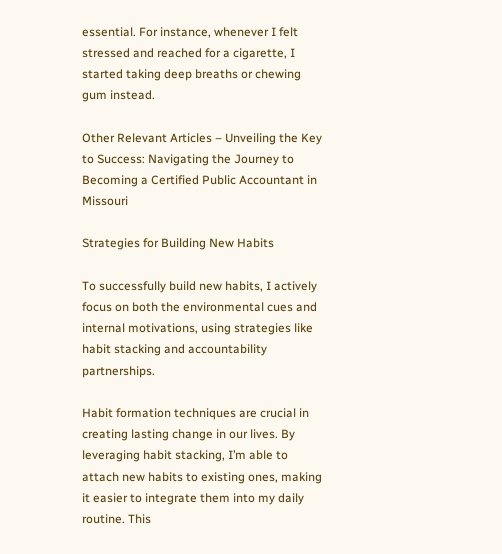essential. For instance, whenever I felt stressed and reached for a cigarette, I started taking deep breaths or chewing gum instead.

Other Relevant Articles – Unveiling the Key to Success: Navigating the Journey to Becoming a Certified Public Accountant in Missouri

Strategies for Building New Habits

To successfully build new habits, I actively focus on both the environmental cues and internal motivations, using strategies like habit stacking and accountability partnerships.

Habit formation techniques are crucial in creating lasting change in our lives. By leveraging habit stacking, I’m able to attach new habits to existing ones, making it easier to integrate them into my daily routine. This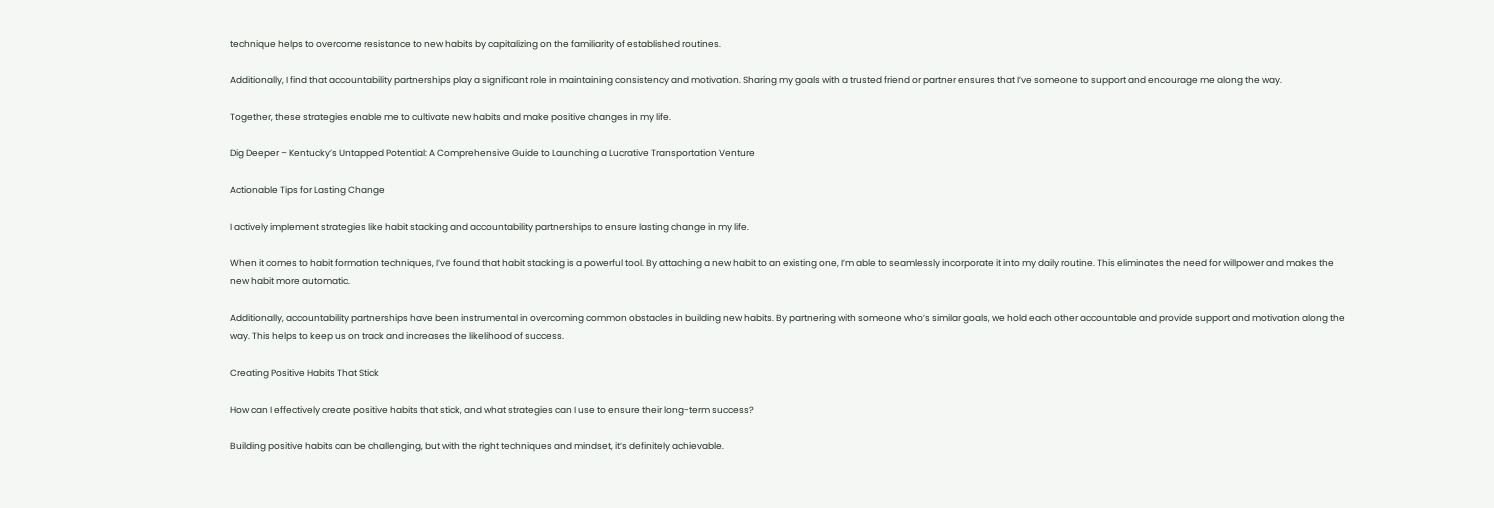technique helps to overcome resistance to new habits by capitalizing on the familiarity of established routines.

Additionally, I find that accountability partnerships play a significant role in maintaining consistency and motivation. Sharing my goals with a trusted friend or partner ensures that I’ve someone to support and encourage me along the way.

Together, these strategies enable me to cultivate new habits and make positive changes in my life.

Dig Deeper – Kentucky’s Untapped Potential: A Comprehensive Guide to Launching a Lucrative Transportation Venture

Actionable Tips for Lasting Change

I actively implement strategies like habit stacking and accountability partnerships to ensure lasting change in my life.

When it comes to habit formation techniques, I’ve found that habit stacking is a powerful tool. By attaching a new habit to an existing one, I’m able to seamlessly incorporate it into my daily routine. This eliminates the need for willpower and makes the new habit more automatic.

Additionally, accountability partnerships have been instrumental in overcoming common obstacles in building new habits. By partnering with someone who’s similar goals, we hold each other accountable and provide support and motivation along the way. This helps to keep us on track and increases the likelihood of success.

Creating Positive Habits That Stick

How can I effectively create positive habits that stick, and what strategies can I use to ensure their long-term success?

Building positive habits can be challenging, but with the right techniques and mindset, it’s definitely achievable.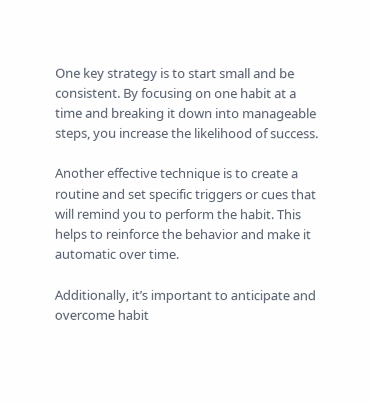One key strategy is to start small and be consistent. By focusing on one habit at a time and breaking it down into manageable steps, you increase the likelihood of success.

Another effective technique is to create a routine and set specific triggers or cues that will remind you to perform the habit. This helps to reinforce the behavior and make it automatic over time.

Additionally, it’s important to anticipate and overcome habit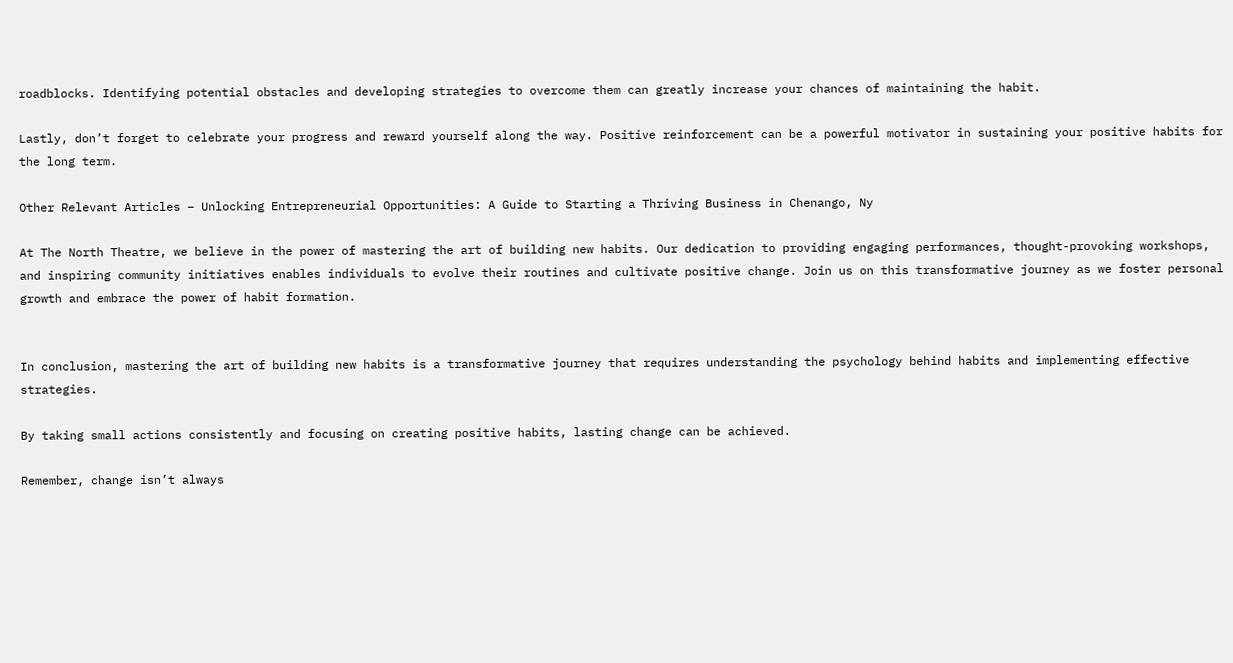roadblocks. Identifying potential obstacles and developing strategies to overcome them can greatly increase your chances of maintaining the habit.

Lastly, don’t forget to celebrate your progress and reward yourself along the way. Positive reinforcement can be a powerful motivator in sustaining your positive habits for the long term.

Other Relevant Articles – Unlocking Entrepreneurial Opportunities: A Guide to Starting a Thriving Business in Chenango, Ny

At The North Theatre, we believe in the power of mastering the art of building new habits. Our dedication to providing engaging performances, thought-provoking workshops, and inspiring community initiatives enables individuals to evolve their routines and cultivate positive change. Join us on this transformative journey as we foster personal growth and embrace the power of habit formation.


In conclusion, mastering the art of building new habits is a transformative journey that requires understanding the psychology behind habits and implementing effective strategies.

By taking small actions consistently and focusing on creating positive habits, lasting change can be achieved.

Remember, change isn’t always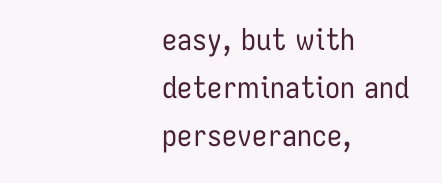easy, but with determination and perseverance,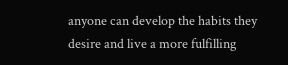anyone can develop the habits they desire and live a more fulfilling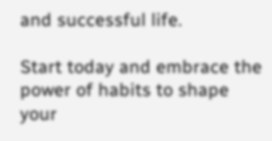and successful life.

Start today and embrace the power of habits to shape your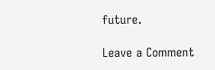future.

Leave a Comment